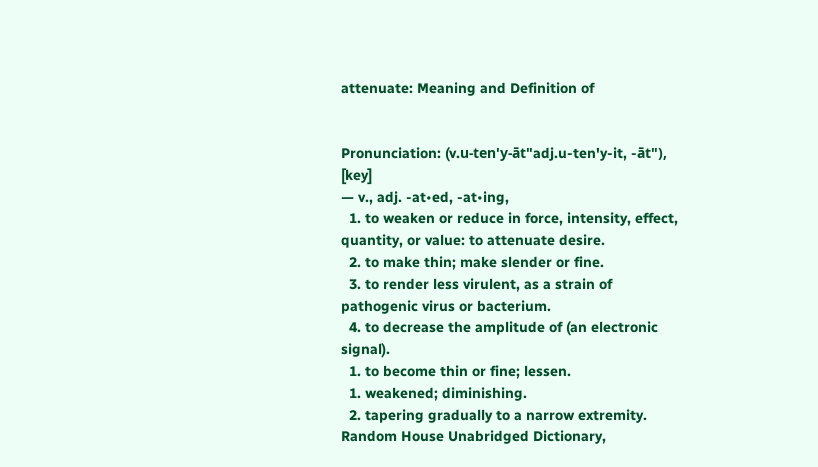attenuate: Meaning and Definition of


Pronunciation: (v.u-ten'y-āt"adj.u-ten'y-it, -āt"), [key]
— v., adj. -at•ed, -at•ing,
  1. to weaken or reduce in force, intensity, effect, quantity, or value: to attenuate desire.
  2. to make thin; make slender or fine.
  3. to render less virulent, as a strain of pathogenic virus or bacterium.
  4. to decrease the amplitude of (an electronic signal).
  1. to become thin or fine; lessen.
  1. weakened; diminishing.
  2. tapering gradually to a narrow extremity.
Random House Unabridged Dictionary,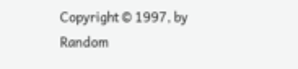Copyright © 1997, by Random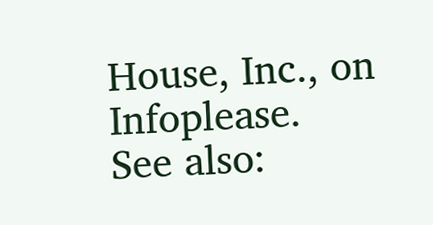House, Inc., on Infoplease.
See also: